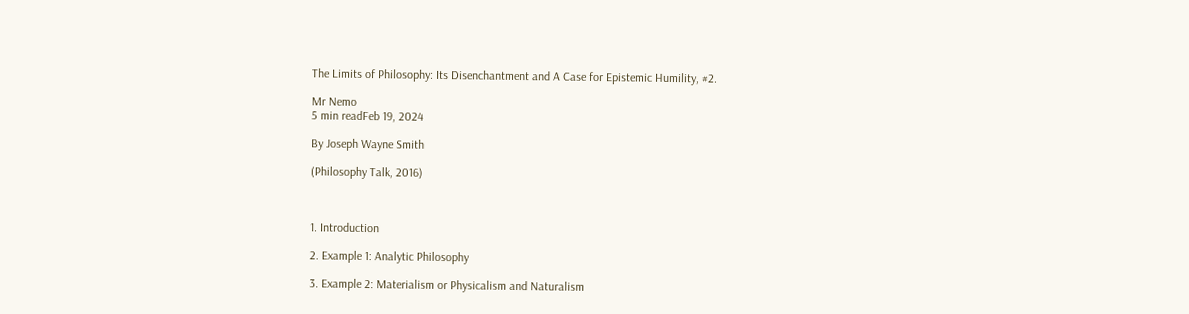The Limits of Philosophy: Its Disenchantment and A Case for Epistemic Humility, #2.

Mr Nemo
5 min readFeb 19, 2024

By Joseph Wayne Smith

(Philosophy Talk, 2016)



1. Introduction

2. Example 1: Analytic Philosophy

3. Example 2: Materialism or Physicalism and Naturalism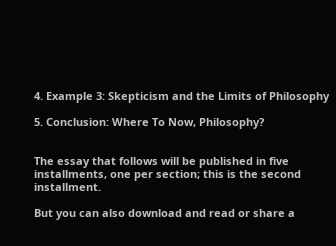4. Example 3: Skepticism and the Limits of Philosophy

5. Conclusion: Where To Now, Philosophy?


The essay that follows will be published in five installments, one per section; this is the second installment.

But you can also download and read or share a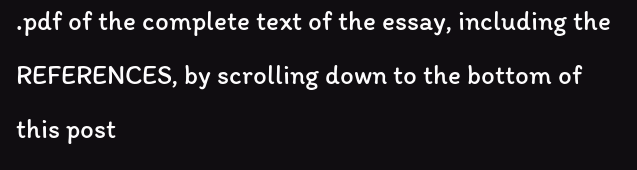.pdf of the complete text of the essay, including the REFERENCES, by scrolling down to the bottom of this post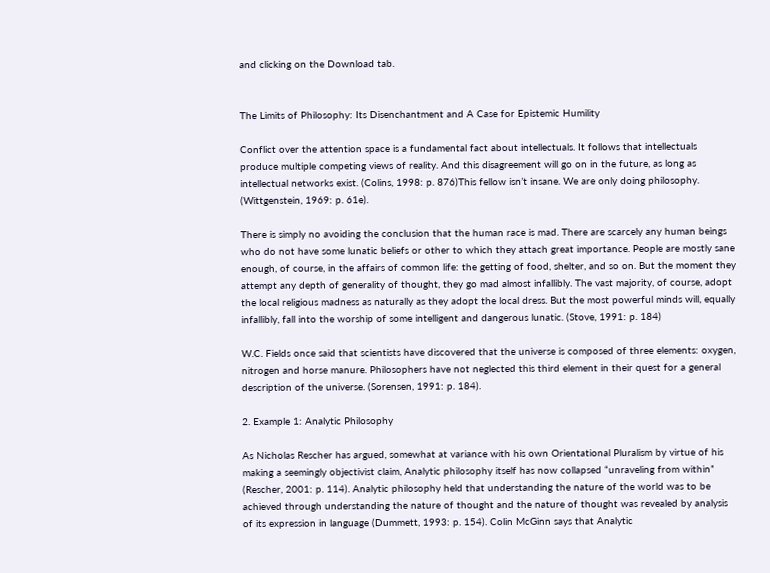and clicking on the Download tab.


The Limits of Philosophy: Its Disenchantment and A Case for Epistemic Humility

Conflict over the attention space is a fundamental fact about intellectuals. It follows that intellectuals produce multiple competing views of reality. And this disagreement will go on in the future, as long as intellectual networks exist. (Colins, 1998: p. 876)This fellow isn’t insane. We are only doing philosophy. (Wittgenstein, 1969: p. 61e).

There is simply no avoiding the conclusion that the human race is mad. There are scarcely any human beings who do not have some lunatic beliefs or other to which they attach great importance. People are mostly sane enough, of course, in the affairs of common life: the getting of food, shelter, and so on. But the moment they attempt any depth of generality of thought, they go mad almost infallibly. The vast majority, of course, adopt the local religious madness as naturally as they adopt the local dress. But the most powerful minds will, equally infallibly, fall into the worship of some intelligent and dangerous lunatic. (Stove, 1991: p. 184)

W.C. Fields once said that scientists have discovered that the universe is composed of three elements: oxygen, nitrogen and horse manure. Philosophers have not neglected this third element in their quest for a general description of the universe. (Sorensen, 1991: p. 184).

2. Example 1: Analytic Philosophy

As Nicholas Rescher has argued, somewhat at variance with his own Orientational Pluralism by virtue of his making a seemingly objectivist claim, Analytic philosophy itself has now collapsed “unraveling from within” (Rescher, 2001: p. 114). Analytic philosophy held that understanding the nature of the world was to be achieved through understanding the nature of thought and the nature of thought was revealed by analysis of its expression in language (Dummett, 1993: p. 154). Colin McGinn says that Analytic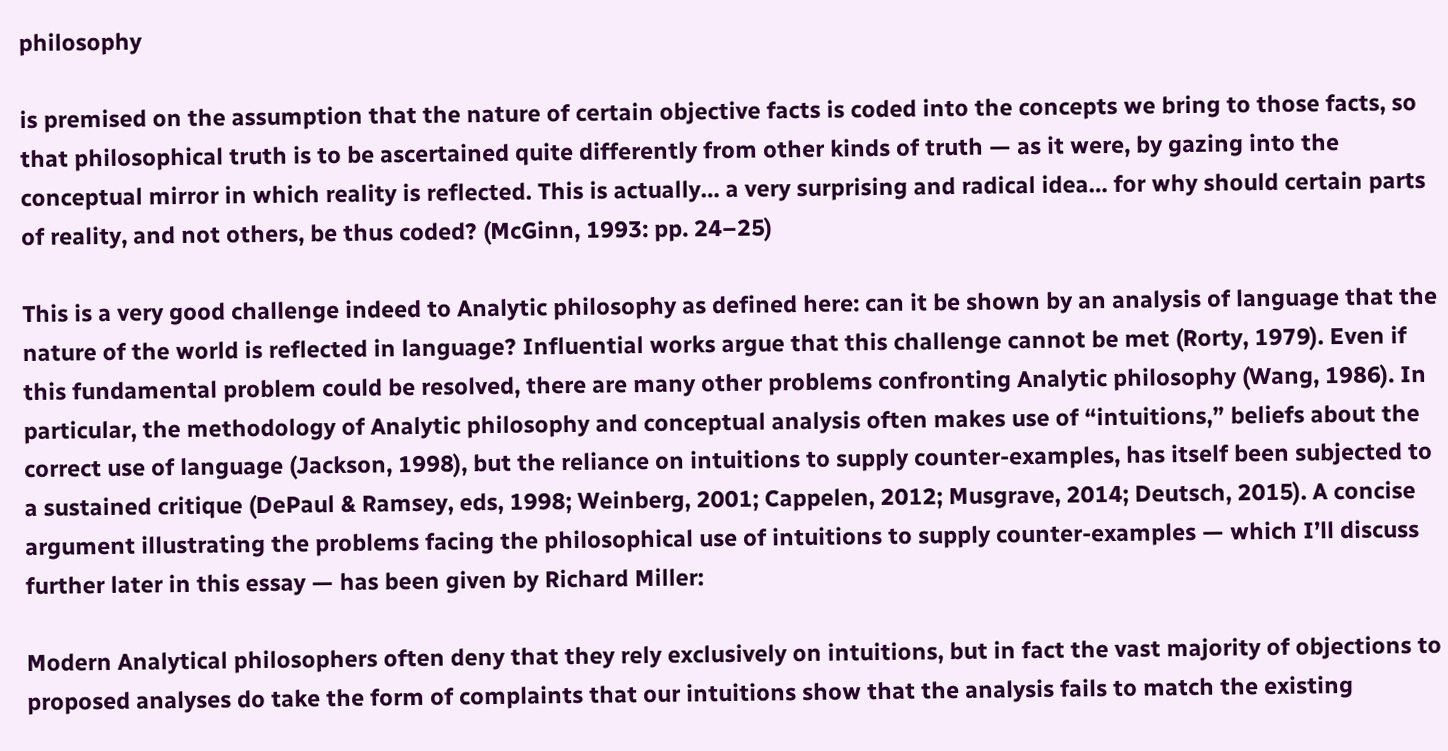philosophy

is premised on the assumption that the nature of certain objective facts is coded into the concepts we bring to those facts, so that philosophical truth is to be ascertained quite differently from other kinds of truth — as it were, by gazing into the conceptual mirror in which reality is reflected. This is actually… a very surprising and radical idea… for why should certain parts of reality, and not others, be thus coded? (McGinn, 1993: pp. 24–25)

This is a very good challenge indeed to Analytic philosophy as defined here: can it be shown by an analysis of language that the nature of the world is reflected in language? Influential works argue that this challenge cannot be met (Rorty, 1979). Even if this fundamental problem could be resolved, there are many other problems confronting Analytic philosophy (Wang, 1986). In particular, the methodology of Analytic philosophy and conceptual analysis often makes use of “intuitions,” beliefs about the correct use of language (Jackson, 1998), but the reliance on intuitions to supply counter-examples, has itself been subjected to a sustained critique (DePaul & Ramsey, eds, 1998; Weinberg, 2001; Cappelen, 2012; Musgrave, 2014; Deutsch, 2015). A concise argument illustrating the problems facing the philosophical use of intuitions to supply counter-examples — which I’ll discuss further later in this essay — has been given by Richard Miller:

Modern Analytical philosophers often deny that they rely exclusively on intuitions, but in fact the vast majority of objections to proposed analyses do take the form of complaints that our intuitions show that the analysis fails to match the existing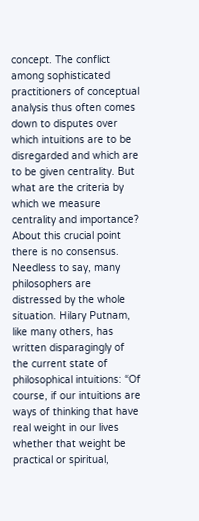concept. The conflict among sophisticated practitioners of conceptual analysis thus often comes down to disputes over which intuitions are to be disregarded and which are to be given centrality. But what are the criteria by which we measure centrality and importance? About this crucial point there is no consensus. Needless to say, many philosophers are distressed by the whole situation. Hilary Putnam, like many others, has written disparagingly of the current state of philosophical intuitions: “Of course, if our intuitions are ways of thinking that have real weight in our lives whether that weight be practical or spiritual,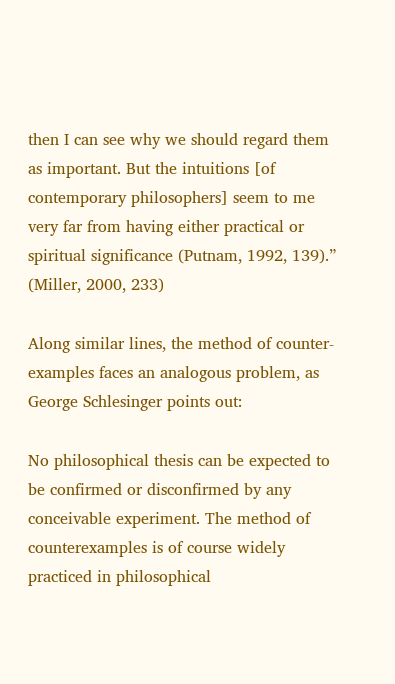then I can see why we should regard them as important. But the intuitions [of contemporary philosophers] seem to me very far from having either practical or spiritual significance (Putnam, 1992, 139).” (Miller, 2000, 233)

Along similar lines, the method of counter-examples faces an analogous problem, as George Schlesinger points out:

No philosophical thesis can be expected to be confirmed or disconfirmed by any conceivable experiment. The method of counterexamples is of course widely practiced in philosophical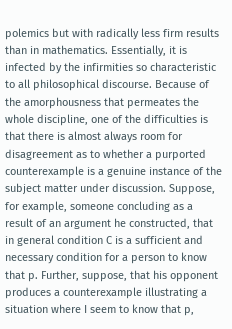polemics but with radically less firm results than in mathematics. Essentially, it is infected by the infirmities so characteristic to all philosophical discourse. Because of the amorphousness that permeates the whole discipline, one of the difficulties is that there is almost always room for disagreement as to whether a purported counterexample is a genuine instance of the subject matter under discussion. Suppose, for example, someone concluding as a result of an argument he constructed, that in general condition C is a sufficient and necessary condition for a person to know that p. Further, suppose, that his opponent produces a counterexample illustrating a situation where I seem to know that p,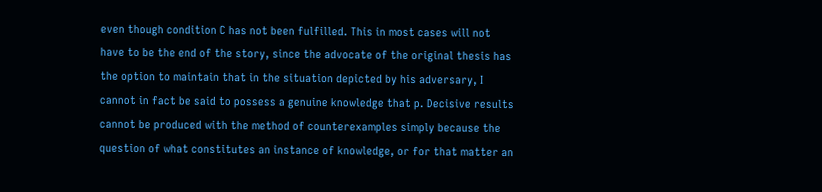even though condition C has not been fulfilled. This in most cases will not have to be the end of the story, since the advocate of the original thesis has the option to maintain that in the situation depicted by his adversary, I cannot in fact be said to possess a genuine knowledge that p. Decisive results cannot be produced with the method of counterexamples simply because the question of what constitutes an instance of knowledge, or for that matter an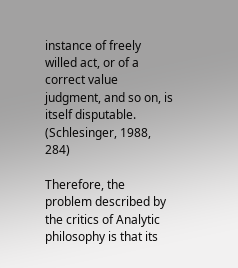instance of freely willed act, or of a correct value judgment, and so on, is itself disputable. (Schlesinger, 1988, 284)

Therefore, the problem described by the critics of Analytic philosophy is that its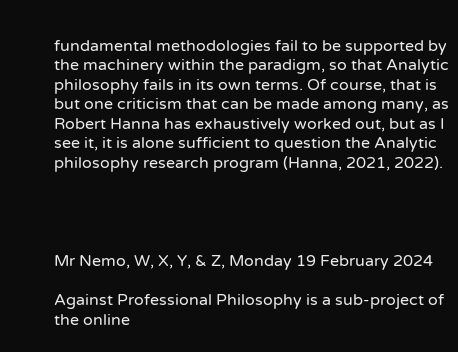fundamental methodologies fail to be supported by the machinery within the paradigm, so that Analytic philosophy fails in its own terms. Of course, that is but one criticism that can be made among many, as Robert Hanna has exhaustively worked out, but as I see it, it is alone sufficient to question the Analytic philosophy research program (Hanna, 2021, 2022).




Mr Nemo, W, X, Y, & Z, Monday 19 February 2024

Against Professional Philosophy is a sub-project of the online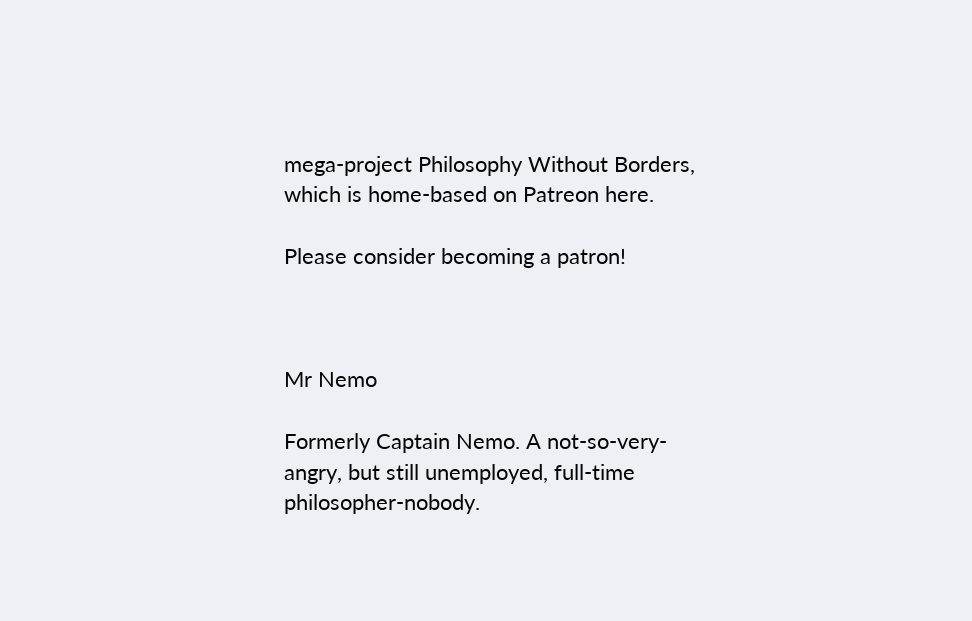mega-project Philosophy Without Borders, which is home-based on Patreon here.

Please consider becoming a patron!



Mr Nemo

Formerly Captain Nemo. A not-so-very-angry, but still unemployed, full-time philosopher-nobody.